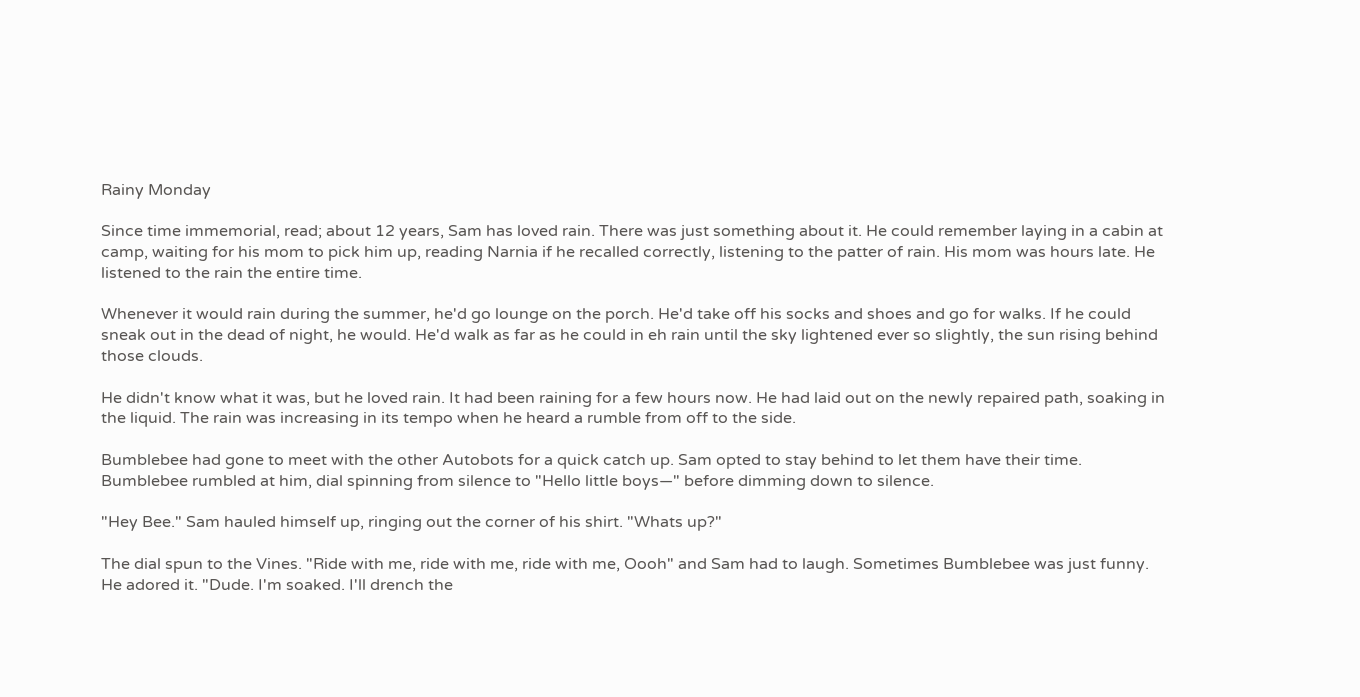Rainy Monday

Since time immemorial, read; about 12 years, Sam has loved rain. There was just something about it. He could remember laying in a cabin at camp, waiting for his mom to pick him up, reading Narnia if he recalled correctly, listening to the patter of rain. His mom was hours late. He listened to the rain the entire time.

Whenever it would rain during the summer, he'd go lounge on the porch. He'd take off his socks and shoes and go for walks. If he could sneak out in the dead of night, he would. He'd walk as far as he could in eh rain until the sky lightened ever so slightly, the sun rising behind those clouds.

He didn't know what it was, but he loved rain. It had been raining for a few hours now. He had laid out on the newly repaired path, soaking in the liquid. The rain was increasing in its tempo when he heard a rumble from off to the side.

Bumblebee had gone to meet with the other Autobots for a quick catch up. Sam opted to stay behind to let them have their time. Bumblebee rumbled at him, dial spinning from silence to "Hello little boys—" before dimming down to silence.

"Hey Bee." Sam hauled himself up, ringing out the corner of his shirt. "Whats up?"

The dial spun to the Vines. "Ride with me, ride with me, ride with me, Oooh" and Sam had to laugh. Sometimes Bumblebee was just funny. He adored it. "Dude. I'm soaked. I'll drench the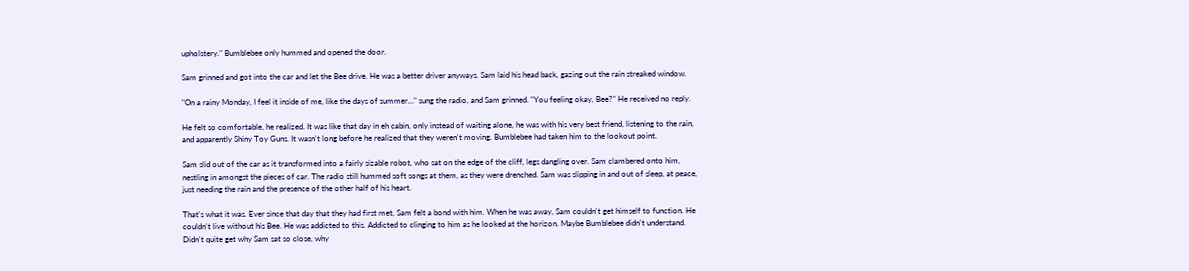upholstery." Bumblebee only hummed and opened the door.

Sam grinned and got into the car and let the Bee drive. He was a better driver anyways. Sam laid his head back, gazing out the rain streaked window.

"On a rainy Monday, I feel it inside of me, like the days of summer…" sung the radio, and Sam grinned. "You feeling okay, Bee?" He received no reply.

He felt so comfortable, he realized. It was like that day in eh cabin, only instead of waiting alone, he was with his very best friend, listening to the rain, and apparently Shiny Toy Guns. It wasn't long before he realized that they weren't moving. Bumblebee had taken him to the lookout point.

Sam slid out of the car as it transformed into a fairly sizable robot, who sat on the edge of the cliff, legs dangling over. Sam clambered onto him, nestling in amongst the pieces of car. The radio still hummed soft songs at them, as they were drenched. Sam was slipping in and out of sleep, at peace, just needing the rain and the presence of the other half of his heart.

That's what it was. Ever since that day that they had first met, Sam felt a bond with him. When he was away, Sam couldn't get himself to function. He couldn't live without his Bee. He was addicted to this. Addicted to clinging to him as he looked at the horizon. Maybe Bumblebee didn't understand. Didn't quite get why Sam sat so close, why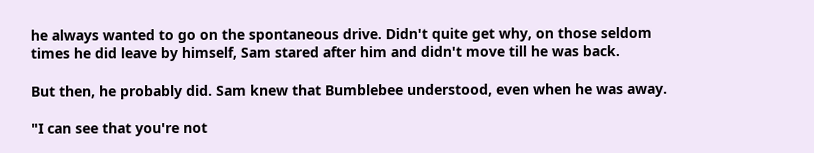he always wanted to go on the spontaneous drive. Didn't quite get why, on those seldom times he did leave by himself, Sam stared after him and didn't move till he was back.

But then, he probably did. Sam knew that Bumblebee understood, even when he was away.

"I can see that you're not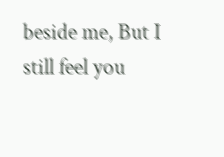beside me, But I still feel you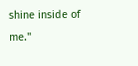shine inside of me."